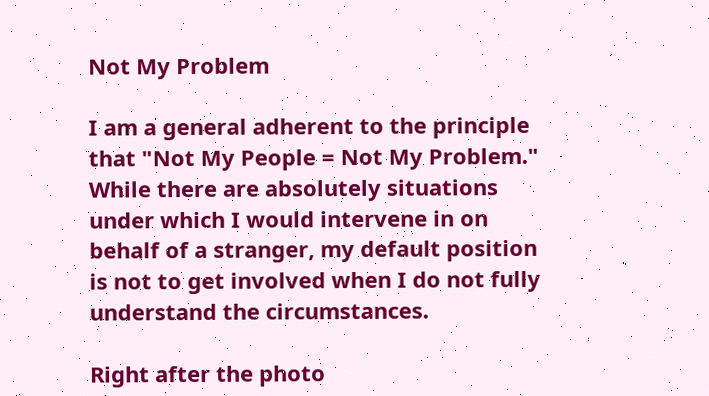Not My Problem

I am a general adherent to the principle that "Not My People = Not My Problem." While there are absolutely situations under which I would intervene in on behalf of a stranger, my default position is not to get involved when I do not fully understand the circumstances.

Right after the photo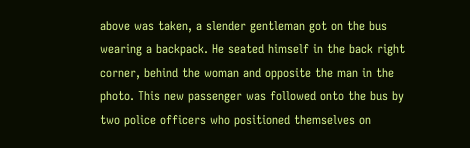above was taken, a slender gentleman got on the bus wearing a backpack. He seated himself in the back right corner, behind the woman and opposite the man in the photo. This new passenger was followed onto the bus by two police officers who positioned themselves on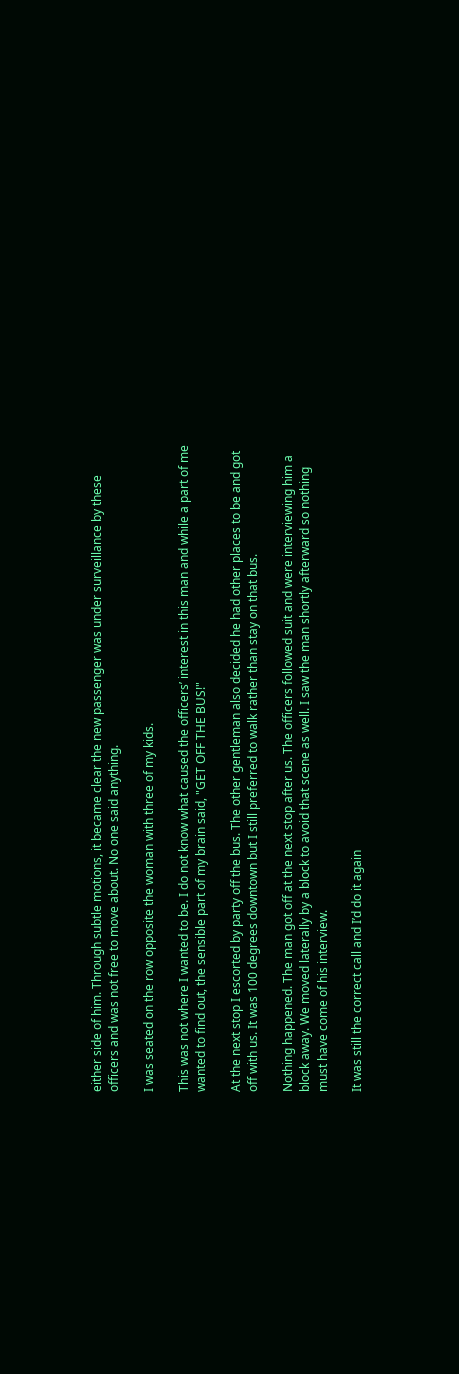either side of him. Through subtle motions, it became clear the new passenger was under surveillance by these officers and was not free to move about. No one said anything.

I was seated on the row opposite the woman with three of my kids.

This was not where I wanted to be. I do not know what caused the officers’ interest in this man and while a part of me wanted to find out, the sensible part of my brain said, "GET OFF THE BUS!"

At the next stop I escorted by party off the bus. The other gentleman also decided he had other places to be and got off with us. It was 100 degrees downtown but I still preferred to walk rather than stay on that bus.

Nothing happened. The man got off at the next stop after us. The officers followed suit and were interviewing him a block away. We moved laterally by a block to avoid that scene as well. I saw the man shortly afterward so nothing must have come of his interview.

It was still the correct call and I’d do it again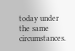today under the same circumstances.